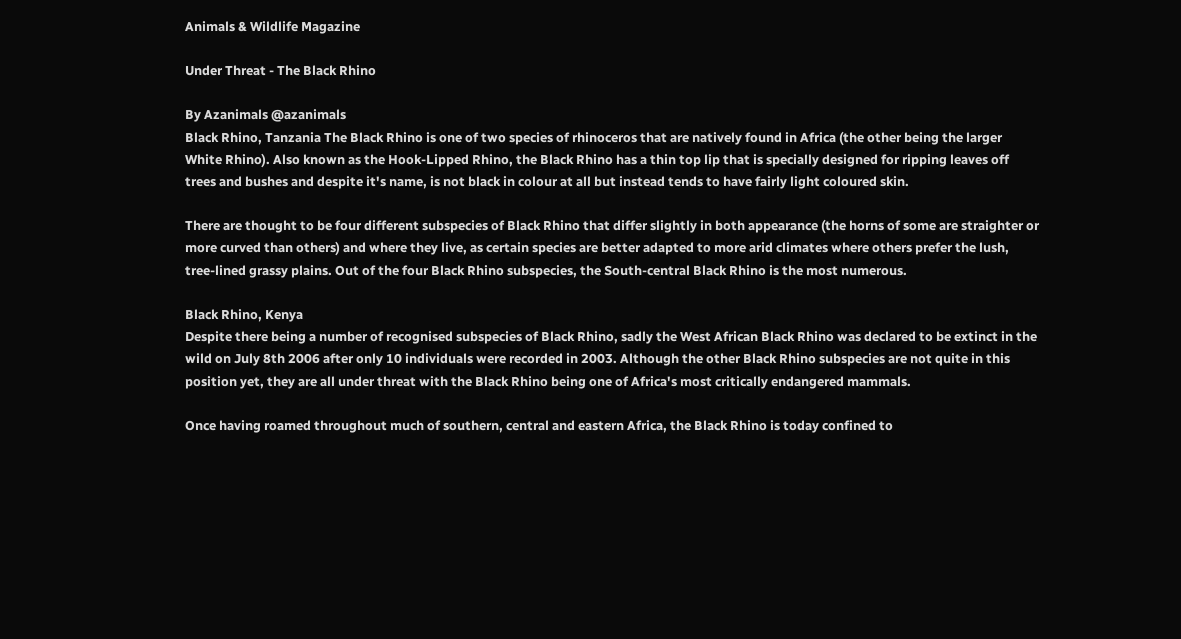Animals & Wildlife Magazine

Under Threat - The Black Rhino

By Azanimals @azanimals
Black Rhino, Tanzania The Black Rhino is one of two species of rhinoceros that are natively found in Africa (the other being the larger White Rhino). Also known as the Hook-Lipped Rhino, the Black Rhino has a thin top lip that is specially designed for ripping leaves off trees and bushes and despite it's name, is not black in colour at all but instead tends to have fairly light coloured skin.

There are thought to be four different subspecies of Black Rhino that differ slightly in both appearance (the horns of some are straighter or more curved than others) and where they live, as certain species are better adapted to more arid climates where others prefer the lush, tree-lined grassy plains. Out of the four Black Rhino subspecies, the South-central Black Rhino is the most numerous.

Black Rhino, Kenya
Despite there being a number of recognised subspecies of Black Rhino, sadly the West African Black Rhino was declared to be extinct in the wild on July 8th 2006 after only 10 individuals were recorded in 2003. Although the other Black Rhino subspecies are not quite in this position yet, they are all under threat with the Black Rhino being one of Africa's most critically endangered mammals.

Once having roamed throughout much of southern, central and eastern Africa, the Black Rhino is today confined to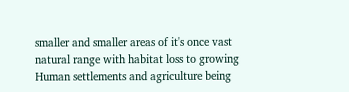smaller and smaller areas of it's once vast natural range with habitat loss to growing Human settlements and agriculture being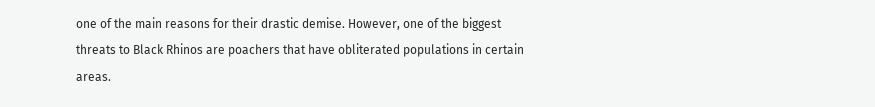one of the main reasons for their drastic demise. However, one of the biggest threats to Black Rhinos are poachers that have obliterated populations in certain areas.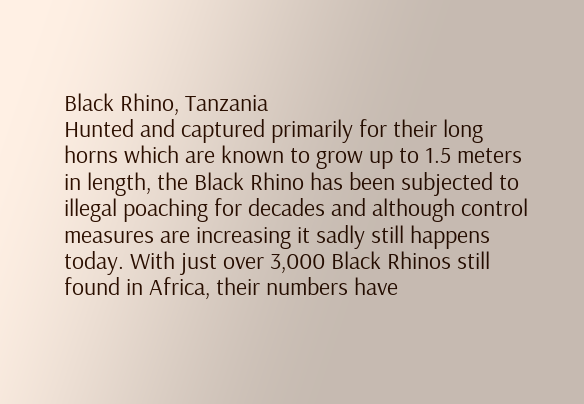Black Rhino, Tanzania
Hunted and captured primarily for their long horns which are known to grow up to 1.5 meters in length, the Black Rhino has been subjected to illegal poaching for decades and although control measures are increasing it sadly still happens today. With just over 3,000 Black Rhinos still found in Africa, their numbers have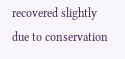recovered slightly due to conservation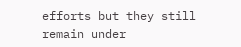efforts but they still remain under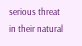serious threat in their natural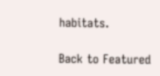habitats.

Back to Featured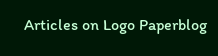Articles on Logo Paperblog